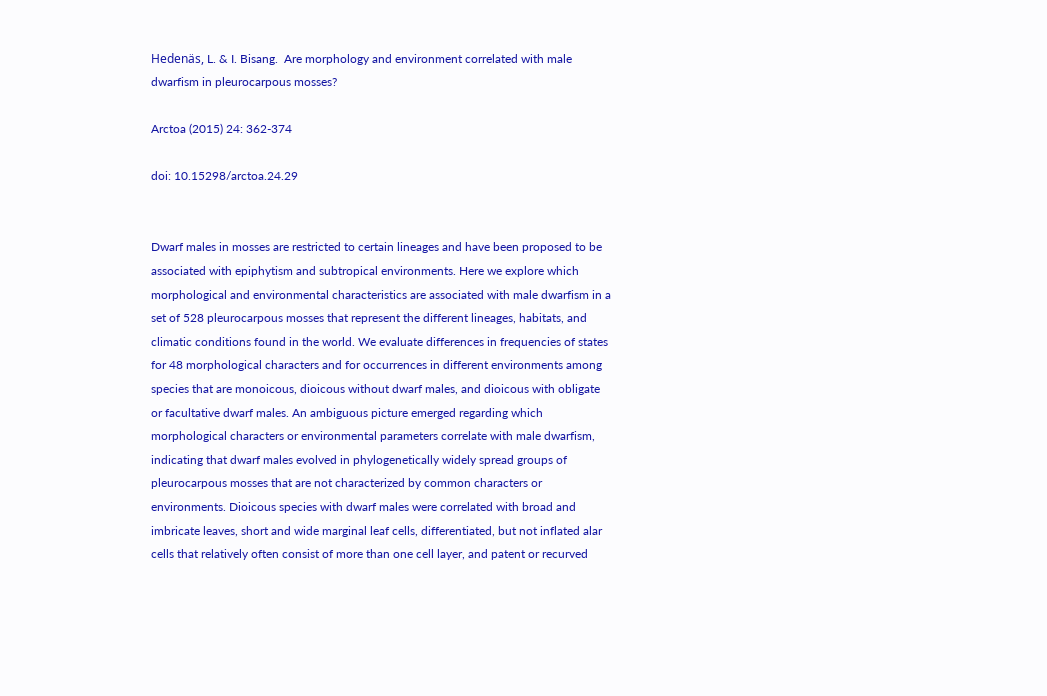Hedenäs, L. & I. Bisang.  Are morphology and environment correlated with male dwarfism in pleurocarpous mosses?

Arctoa (2015) 24: 362-374

doi: 10.15298/arctoa.24.29


Dwarf males in mosses are restricted to certain lineages and have been proposed to be associated with epiphytism and subtropical environments. Here we explore which morphological and environmental characteristics are associated with male dwarfism in a set of 528 pleurocarpous mosses that represent the different lineages, habitats, and climatic conditions found in the world. We evaluate differences in frequencies of states for 48 morphological characters and for occurrences in different environments among species that are monoicous, dioicous without dwarf males, and dioicous with obligate or facultative dwarf males. An ambiguous picture emerged regarding which morphological characters or environmental parameters correlate with male dwarfism, indicating that dwarf males evolved in phylogenetically widely spread groups of pleurocarpous mosses that are not characterized by common characters or environments. Dioicous species with dwarf males were correlated with broad and imbricate leaves, short and wide marginal leaf cells, differentiated, but not inflated alar cells that relatively often consist of more than one cell layer, and patent or recurved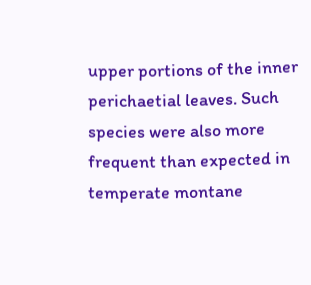upper portions of the inner perichaetial leaves. Such species were also more frequent than expected in temperate montane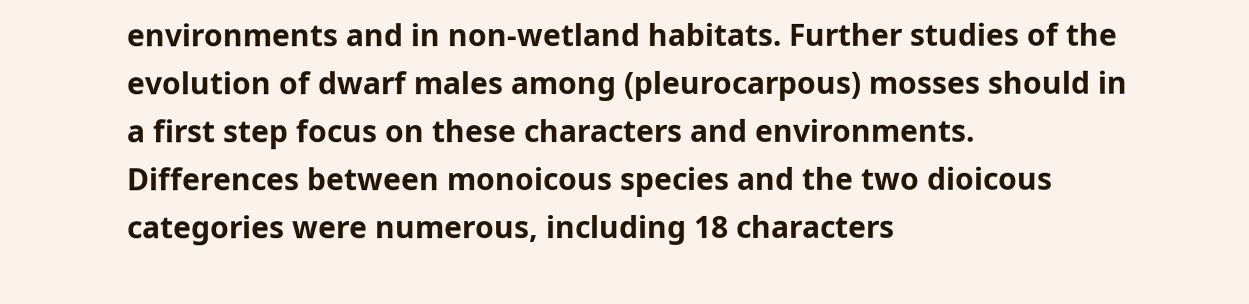environments and in non-wetland habitats. Further studies of the evolution of dwarf males among (pleurocarpous) mosses should in a first step focus on these characters and environments. Differences between monoicous species and the two dioicous categories were numerous, including 18 characters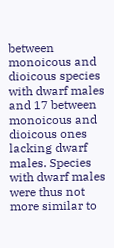between monoicous and dioicous species with dwarf males and 17 between monoicous and dioicous ones lacking dwarf males. Species with dwarf males were thus not more similar to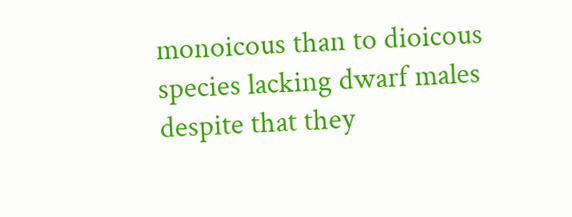monoicous than to dioicous species lacking dwarf males despite that they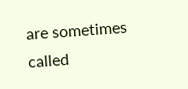are sometimes called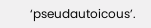‘pseudautoicous’.